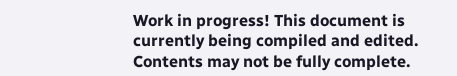Work in progress! This document is currently being compiled and edited. Contents may not be fully complete.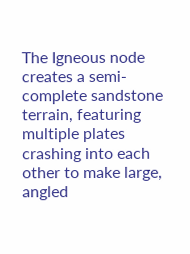The Igneous node creates a semi-complete sandstone terrain, featuring multiple plates crashing into each other to make large, angled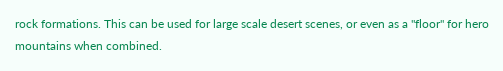rock formations. This can be used for large scale desert scenes, or even as a "floor" for hero mountains when combined.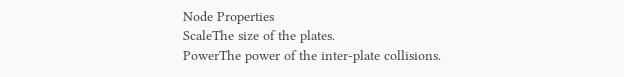Node Properties
ScaleThe size of the plates.
PowerThe power of the inter-plate collisions.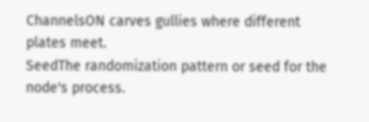ChannelsON carves gullies where different plates meet.
SeedThe randomization pattern or seed for the node's process.